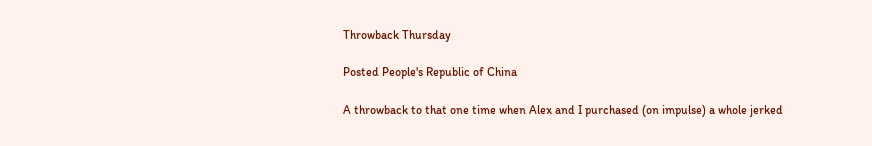Throwback Thursday

Posted People's Republic of China

A throwback to that one time when Alex and I purchased (on impulse) a whole jerked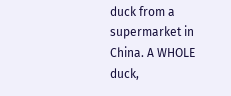duck from a supermarket in China. A WHOLE duck,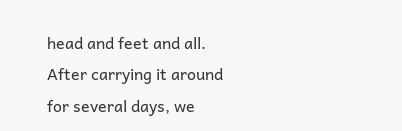head and feet and all.  After carrying it around for several days, we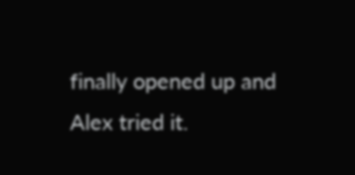finally opened up and Alex tried it.